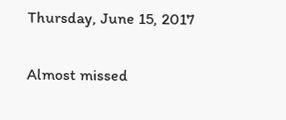Thursday, June 15, 2017

Almost missed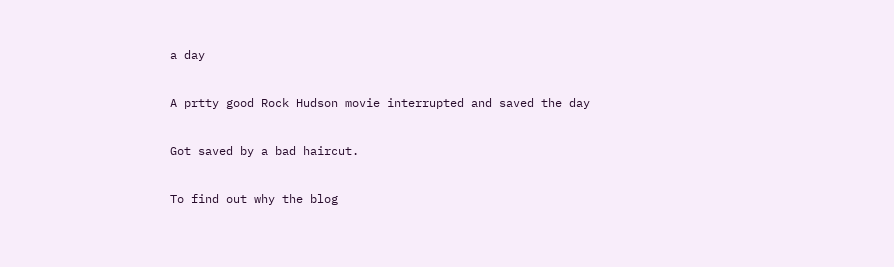a day

A prtty good Rock Hudson movie interrupted and saved the day

Got saved by a bad haircut.

To find out why the blog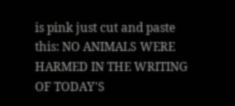is pink just cut and paste this: NO ANIMALS WERE HARMED IN THE WRITING OF TODAY'S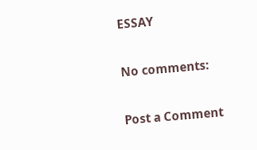ESSAY

No comments:

Post a Comment